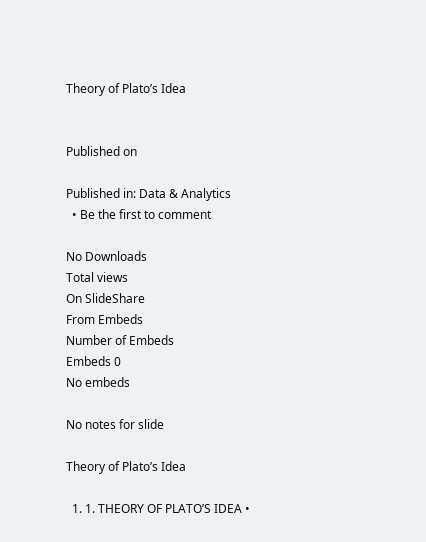Theory of Plato’s Idea


Published on

Published in: Data & Analytics
  • Be the first to comment

No Downloads
Total views
On SlideShare
From Embeds
Number of Embeds
Embeds 0
No embeds

No notes for slide

Theory of Plato’s Idea

  1. 1. THEORY OF PLATO’S IDEA •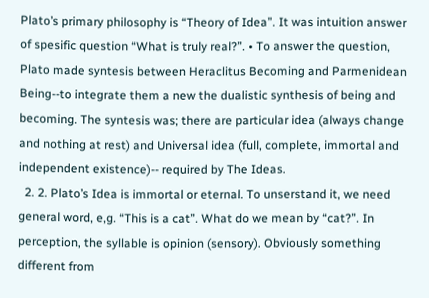Plato’s primary philosophy is “Theory of Idea”. It was intuition answer of spesific question “What is truly real?”. • To answer the question, Plato made syntesis between Heraclitus Becoming and Parmenidean Being--to integrate them a new the dualistic synthesis of being and becoming. The syntesis was; there are particular idea (always change and nothing at rest) and Universal idea (full, complete, immortal and independent existence)-- required by The Ideas.
  2. 2. Plato’s Idea is immortal or eternal. To unserstand it, we need general word, e,g. “This is a cat”. What do we mean by “cat?”. In perception, the syllable is opinion (sensory). Obviously something different from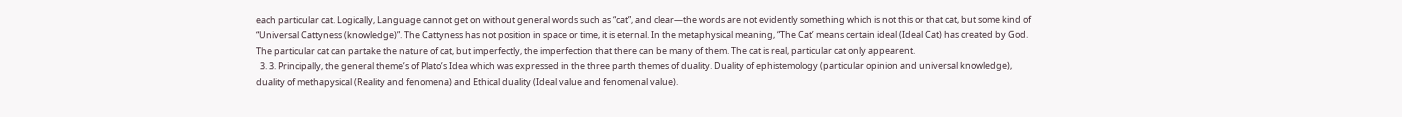each particular cat. Logically, Language cannot get on without general words such as “cat”, and clear—the words are not evidently something which is not this or that cat, but some kind of “Universal Cattyness (knowledge)”. The Cattyness has not position in space or time, it is eternal. In the metaphysical meaning, “The Cat’ means certain ideal (Ideal Cat) has created by God. The particular cat can partake the nature of cat, but imperfectly, the imperfection that there can be many of them. The cat is real, particular cat only appearent.
  3. 3. Principally, the general theme’s of Plato’s Idea which was expressed in the three parth themes of duality. Duality of ephistemology (particular opinion and universal knowledge), duality of methapysical (Reality and fenomena) and Ethical duality (Ideal value and fenomenal value).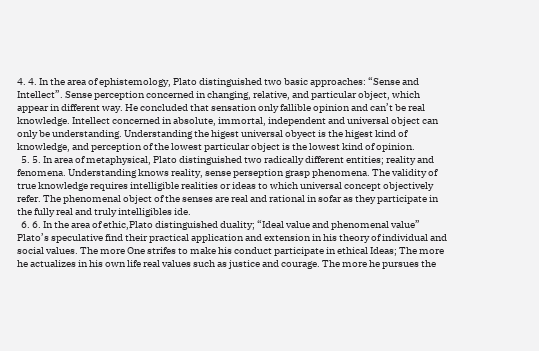4. 4. In the area of ephistemology, Plato distinguished two basic approaches: “Sense and Intellect”. Sense perception concerned in changing, relative, and particular object, which appear in different way. He concluded that sensation only fallible opinion and can’t be real knowledge. Intellect concerned in absolute, immortal, independent and universal object can only be understanding. Understanding the higest universal obyect is the higest kind of knowledge, and perception of the lowest particular object is the lowest kind of opinion.
  5. 5. In area of metaphysical, Plato distinguished two radically different entities; reality and fenomena. Understanding knows reality, sense perseption grasp phenomena. The validity of true knowledge requires intelligible realities or ideas to which universal concept objectively refer. The phenomenal object of the senses are real and rational in sofar as they participate in the fully real and truly intelligibles ide.
  6. 6. In the area of ethic,Plato distinguished duality; “Ideal value and phenomenal value” Plato’s speculative find their practical application and extension in his theory of individual and social values. The more One strifes to make his conduct participate in ethical Ideas; The more he actualizes in his own life real values such as justice and courage. The more he pursues the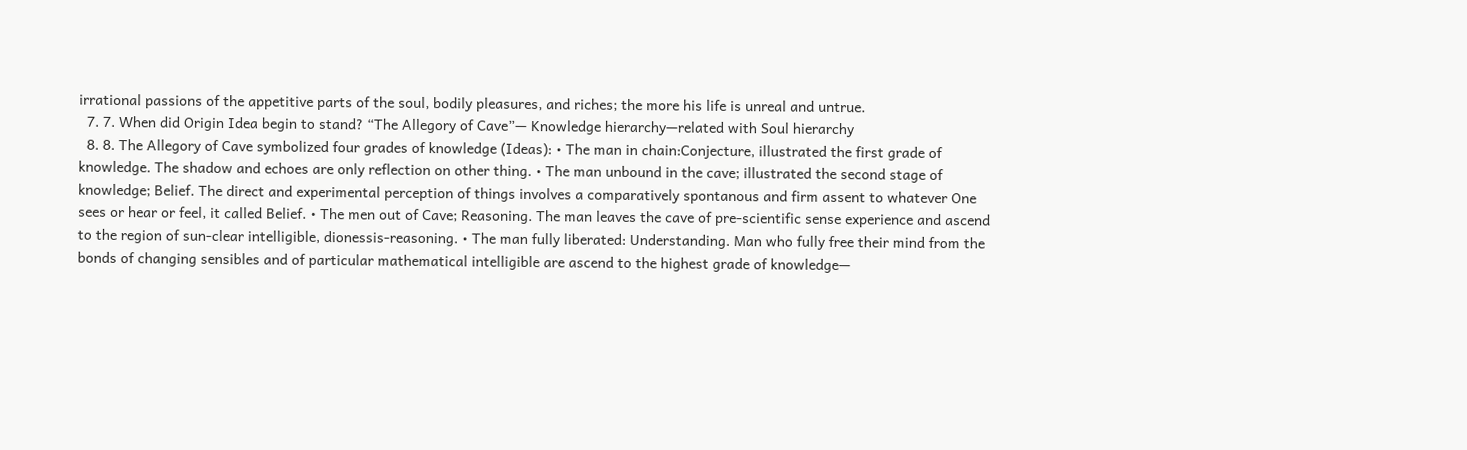irrational passions of the appetitive parts of the soul, bodily pleasures, and riches; the more his life is unreal and untrue.
  7. 7. When did Origin Idea begin to stand? “The Allegory of Cave”— Knowledge hierarchy—related with Soul hierarchy
  8. 8. The Allegory of Cave symbolized four grades of knowledge (Ideas): • The man in chain:Conjecture, illustrated the first grade of knowledge. The shadow and echoes are only reflection on other thing. • The man unbound in the cave; illustrated the second stage of knowledge; Belief. The direct and experimental perception of things involves a comparatively spontanous and firm assent to whatever One sees or hear or feel, it called Belief. • The men out of Cave; Reasoning. The man leaves the cave of pre-scientific sense experience and ascend to the region of sun-clear intelligible, dionessis-reasoning. • The man fully liberated: Understanding. Man who fully free their mind from the bonds of changing sensibles and of particular mathematical intelligible are ascend to the highest grade of knowledge—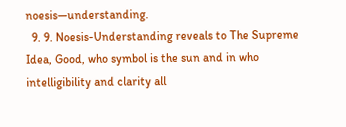noesis—understanding.
  9. 9. Noesis-Understanding reveals to The Supreme Idea, Good, who symbol is the sun and in who intelligibility and clarity all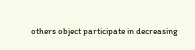others object participate in decreasing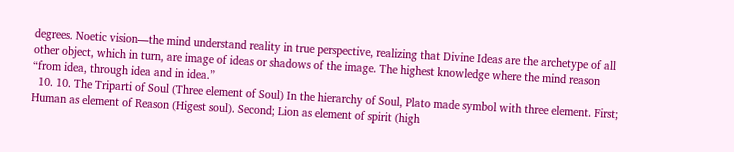degrees. Noetic vision—the mind understand reality in true perspective, realizing that Divine Ideas are the archetype of all other object, which in turn, are image of ideas or shadows of the image. The highest knowledge where the mind reason “from idea, through idea and in idea.”
  10. 10. The Triparti of Soul (Three element of Soul) In the hierarchy of Soul, Plato made symbol with three element. First; Human as element of Reason (Higest soul). Second; Lion as element of spirit (high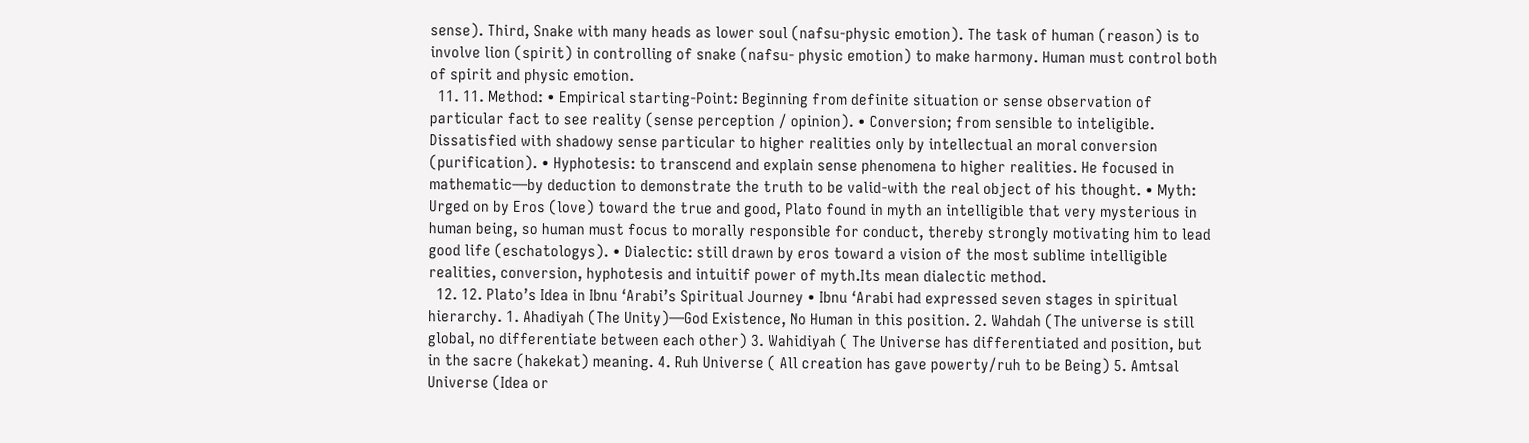sense). Third, Snake with many heads as lower soul (nafsu-physic emotion). The task of human (reason) is to involve lion (spirit) in controlling of snake (nafsu- physic emotion) to make harmony. Human must control both of spirit and physic emotion.
  11. 11. Method: • Empirical starting-Point: Beginning from definite situation or sense observation of particular fact to see reality (sense perception / opinion). • Conversion; from sensible to inteligible. Dissatisfied with shadowy sense particular to higher realities only by intellectual an moral conversion (purification). • Hyphotesis: to transcend and explain sense phenomena to higher realities. He focused in mathematic—by deduction to demonstrate the truth to be valid-with the real object of his thought. • Myth: Urged on by Eros (love) toward the true and good, Plato found in myth an intelligible that very mysterious in human being, so human must focus to morally responsible for conduct, thereby strongly motivating him to lead good life (eschatologys). • Dialectic: still drawn by eros toward a vision of the most sublime intelligible realities, conversion, hyphotesis and intuitif power of myth.Its mean dialectic method.
  12. 12. Plato’s Idea in Ibnu ‘Arabi’s Spiritual Journey • Ibnu ‘Arabi had expressed seven stages in spiritual hierarchy. 1. Ahadiyah (The Unity)—God Existence, No Human in this position. 2. Wahdah (The universe is still global, no differentiate between each other) 3. Wahidiyah ( The Universe has differentiated and position, but in the sacre (hakekat) meaning. 4. Ruh Universe ( All creation has gave powerty/ruh to be Being) 5. Amtsal Universe (Idea or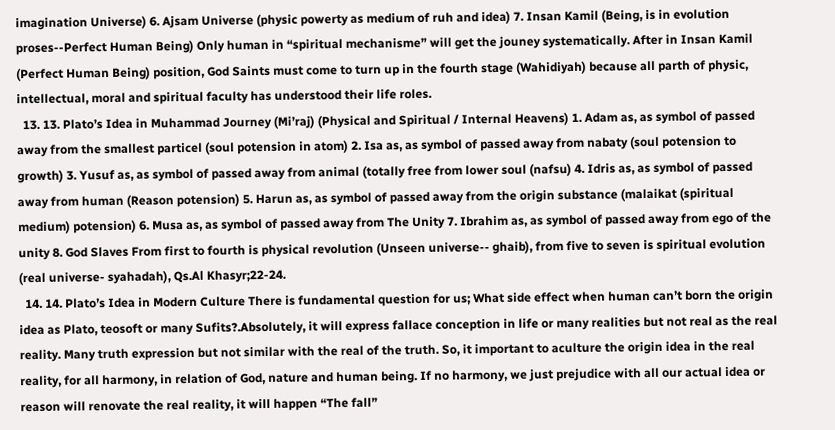imagination Universe) 6. Ajsam Universe (physic powerty as medium of ruh and idea) 7. Insan Kamil (Being, is in evolution proses--Perfect Human Being) Only human in “spiritual mechanisme” will get the jouney systematically. After in Insan Kamil (Perfect Human Being) position, God Saints must come to turn up in the fourth stage (Wahidiyah) because all parth of physic, intellectual, moral and spiritual faculty has understood their life roles.
  13. 13. Plato’s Idea in Muhammad Journey (Mi’raj) (Physical and Spiritual / Internal Heavens) 1. Adam as, as symbol of passed away from the smallest particel (soul potension in atom) 2. Isa as, as symbol of passed away from nabaty (soul potension to growth) 3. Yusuf as, as symbol of passed away from animal (totally free from lower soul (nafsu) 4. Idris as, as symbol of passed away from human (Reason potension) 5. Harun as, as symbol of passed away from the origin substance (malaikat (spiritual medium) potension) 6. Musa as, as symbol of passed away from The Unity 7. Ibrahim as, as symbol of passed away from ego of the unity 8. God Slaves From first to fourth is physical revolution (Unseen universe-- ghaib), from five to seven is spiritual evolution (real universe- syahadah), Qs.Al Khasyr;22-24.
  14. 14. Plato’s Idea in Modern Culture There is fundamental question for us; What side effect when human can’t born the origin idea as Plato, teosoft or many Sufits?.Absolutely, it will express fallace conception in life or many realities but not real as the real reality. Many truth expression but not similar with the real of the truth. So, it important to aculture the origin idea in the real reality, for all harmony, in relation of God, nature and human being. If no harmony, we just prejudice with all our actual idea or reason will renovate the real reality, it will happen “The fall”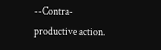--Contra-productive action.